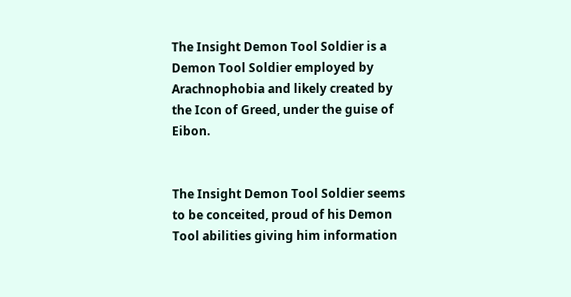The Insight Demon Tool Soldier is a Demon Tool Soldier employed by Arachnophobia and likely created by the Icon of Greed, under the guise of Eibon.


The Insight Demon Tool Soldier seems to be conceited, proud of his Demon Tool abilities giving him information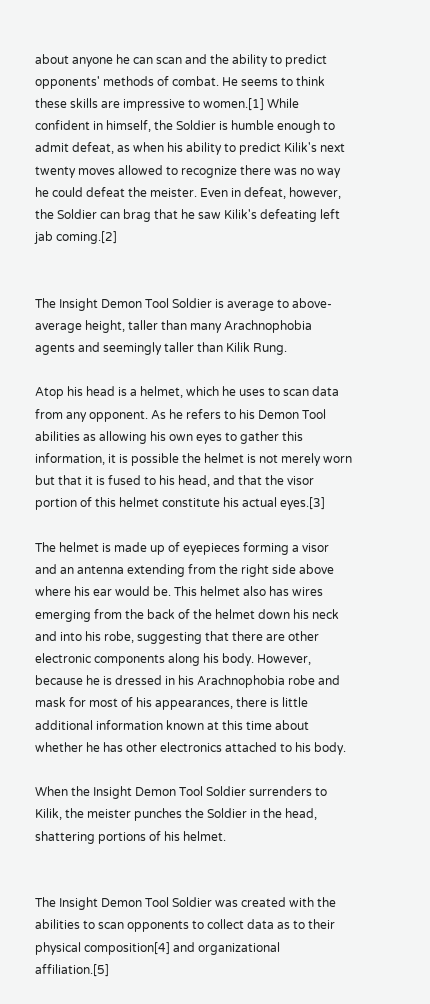about anyone he can scan and the ability to predict opponents' methods of combat. He seems to think these skills are impressive to women.[1] While confident in himself, the Soldier is humble enough to admit defeat, as when his ability to predict Kilik's next twenty moves allowed to recognize there was no way he could defeat the meister. Even in defeat, however, the Soldier can brag that he saw Kilik's defeating left jab coming.[2]


The Insight Demon Tool Soldier is average to above-average height, taller than many Arachnophobia agents and seemingly taller than Kilik Rung.

Atop his head is a helmet, which he uses to scan data from any opponent. As he refers to his Demon Tool abilities as allowing his own eyes to gather this information, it is possible the helmet is not merely worn but that it is fused to his head, and that the visor portion of this helmet constitute his actual eyes.[3]

The helmet is made up of eyepieces forming a visor and an antenna extending from the right side above where his ear would be. This helmet also has wires emerging from the back of the helmet down his neck and into his robe, suggesting that there are other electronic components along his body. However, because he is dressed in his Arachnophobia robe and mask for most of his appearances, there is little additional information known at this time about whether he has other electronics attached to his body.

When the Insight Demon Tool Soldier surrenders to Kilik, the meister punches the Soldier in the head, shattering portions of his helmet.


The Insight Demon Tool Soldier was created with the abilities to scan opponents to collect data as to their physical composition[4] and organizational affiliation.[5]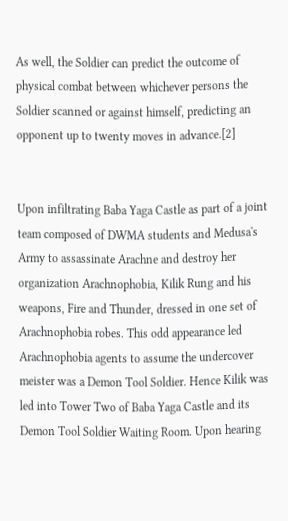As well, the Soldier can predict the outcome of physical combat between whichever persons the Soldier scanned or against himself, predicting an opponent up to twenty moves in advance.[2]


Upon infiltrating Baba Yaga Castle as part of a joint team composed of DWMA students and Medusa's Army to assassinate Arachne and destroy her organization Arachnophobia, Kilik Rung and his weapons, Fire and Thunder, dressed in one set of Arachnophobia robes. This odd appearance led Arachnophobia agents to assume the undercover meister was a Demon Tool Soldier. Hence Kilik was led into Tower Two of Baba Yaga Castle and its Demon Tool Soldier Waiting Room. Upon hearing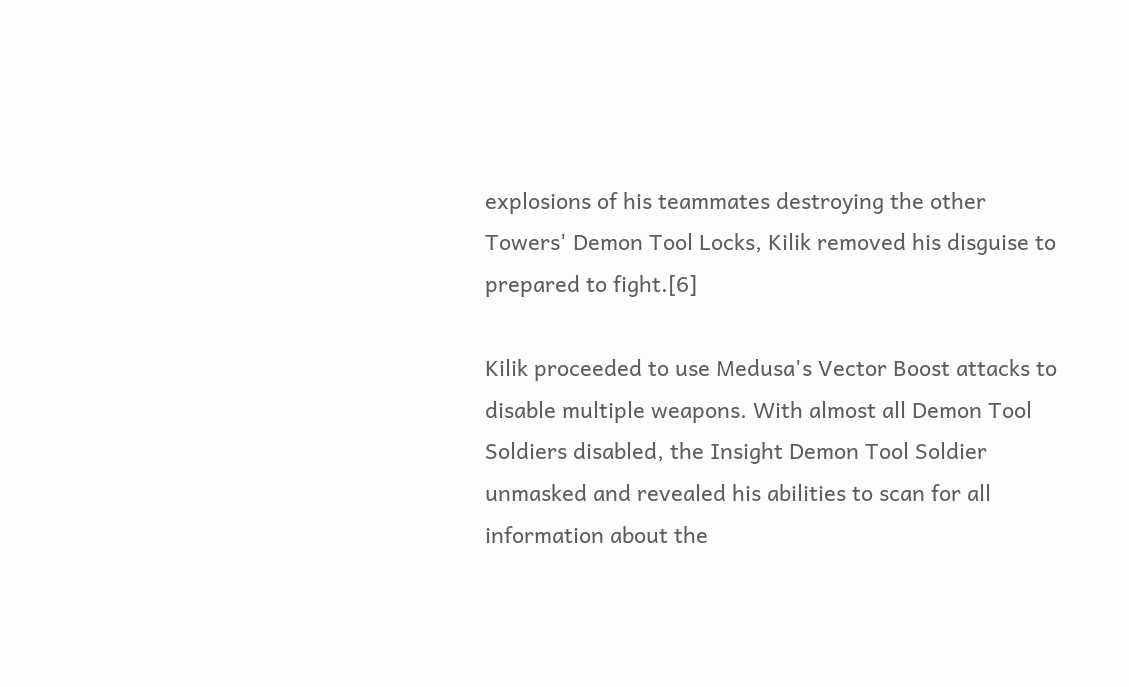explosions of his teammates destroying the other Towers' Demon Tool Locks, Kilik removed his disguise to prepared to fight.[6]

Kilik proceeded to use Medusa's Vector Boost attacks to disable multiple weapons. With almost all Demon Tool Soldiers disabled, the Insight Demon Tool Soldier unmasked and revealed his abilities to scan for all information about the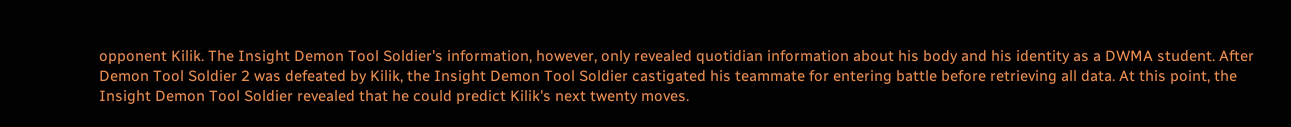opponent Kilik. The Insight Demon Tool Soldier's information, however, only revealed quotidian information about his body and his identity as a DWMA student. After Demon Tool Soldier 2 was defeated by Kilik, the Insight Demon Tool Soldier castigated his teammate for entering battle before retrieving all data. At this point, the Insight Demon Tool Soldier revealed that he could predict Kilik's next twenty moves.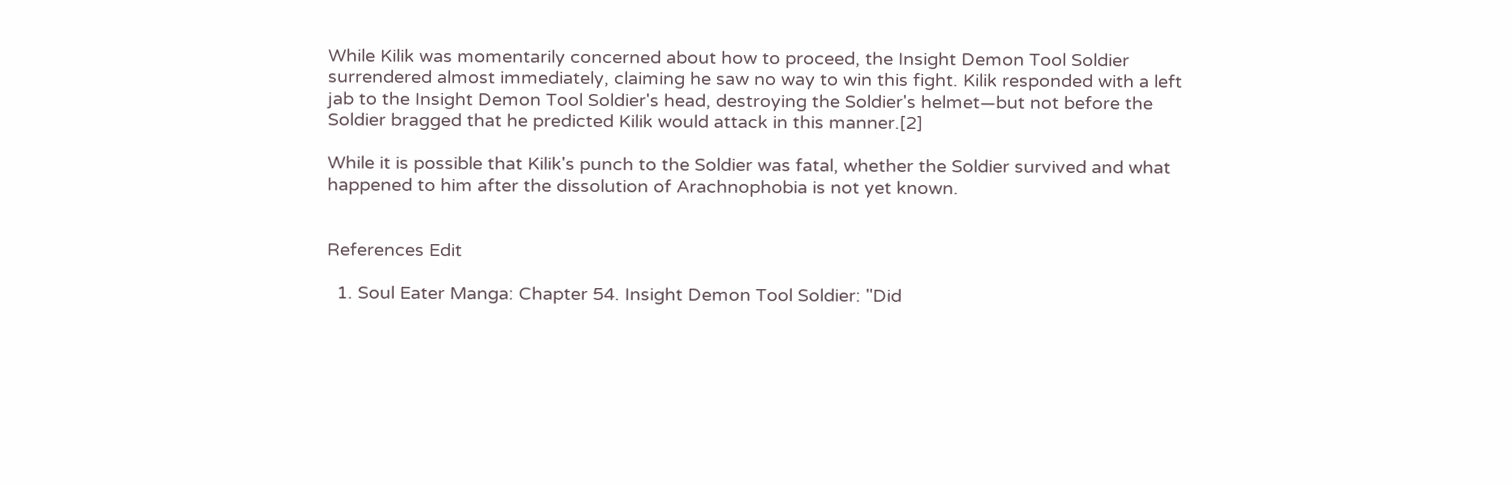While Kilik was momentarily concerned about how to proceed, the Insight Demon Tool Soldier surrendered almost immediately, claiming he saw no way to win this fight. Kilik responded with a left jab to the Insight Demon Tool Soldier's head, destroying the Soldier's helmet—but not before the Soldier bragged that he predicted Kilik would attack in this manner.[2]

While it is possible that Kilik's punch to the Soldier was fatal, whether the Soldier survived and what happened to him after the dissolution of Arachnophobia is not yet known.


References Edit

  1. Soul Eater Manga: Chapter 54. Insight Demon Tool Soldier: "Did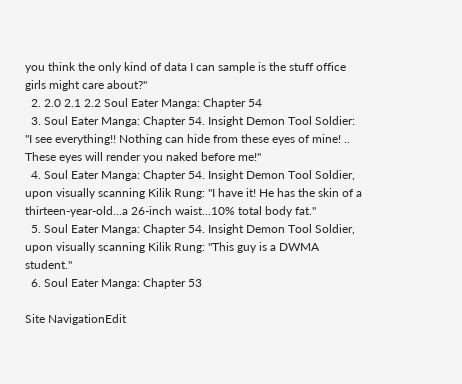you think the only kind of data I can sample is the stuff office girls might care about?"
  2. 2.0 2.1 2.2 Soul Eater Manga: Chapter 54
  3. Soul Eater Manga: Chapter 54. Insight Demon Tool Soldier: "I see everything!! Nothing can hide from these eyes of mine! .. These eyes will render you naked before me!"
  4. Soul Eater Manga: Chapter 54. Insight Demon Tool Soldier, upon visually scanning Kilik Rung: "I have it! He has the skin of a thirteen-year-old...a 26-inch waist...10% total body fat."
  5. Soul Eater Manga: Chapter 54. Insight Demon Tool Soldier, upon visually scanning Kilik Rung: "This guy is a DWMA student."
  6. Soul Eater Manga: Chapter 53

Site NavigationEdit